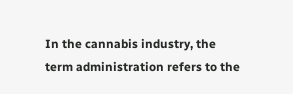In the cannabis industry, the term administration refers to the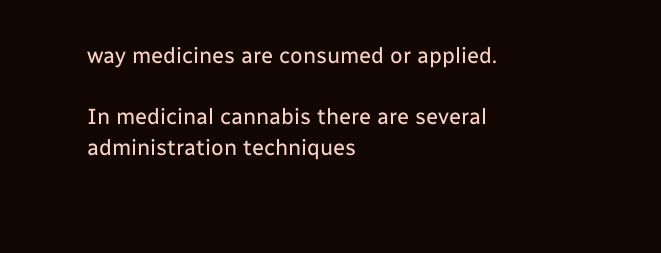way medicines are consumed or applied.

In medicinal cannabis there are several administration techniques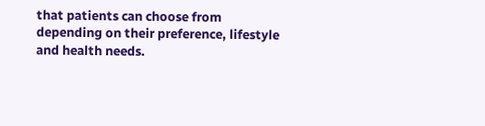that patients can choose from depending on their preference, lifestyle and health needs.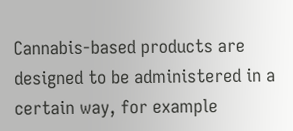Cannabis-based products are designed to be administered in a certain way, for example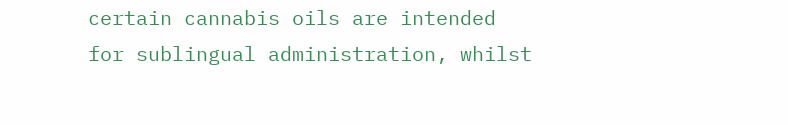certain cannabis oils are intended for sublingual administration, whilst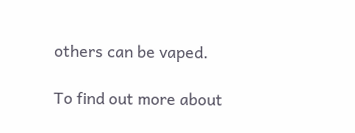others can be vaped.

To find out more about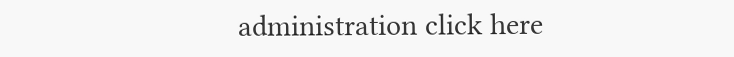administration click here